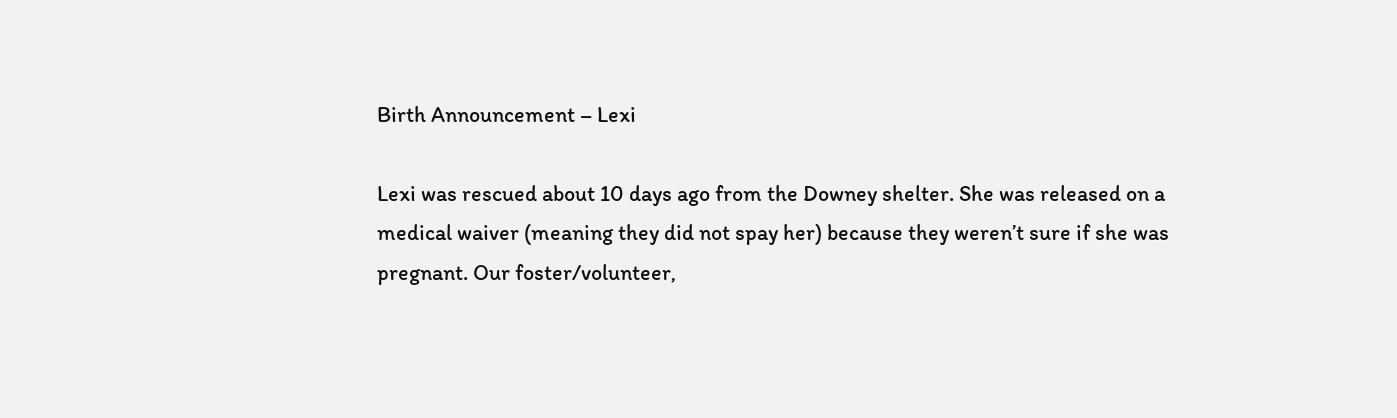Birth Announcement – Lexi

Lexi was rescued about 10 days ago from the Downey shelter. She was released on a medical waiver (meaning they did not spay her) because they weren’t sure if she was pregnant. Our foster/volunteer,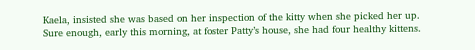Kaela, insisted she was based on her inspection of the kitty when she picked her up. Sure enough, early this morning, at foster Patty’s house, she had four healthy kittens.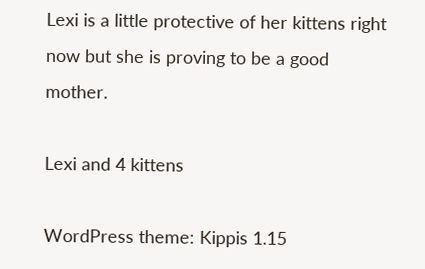Lexi is a little protective of her kittens right now but she is proving to be a good mother.

Lexi and 4 kittens

WordPress theme: Kippis 1.15